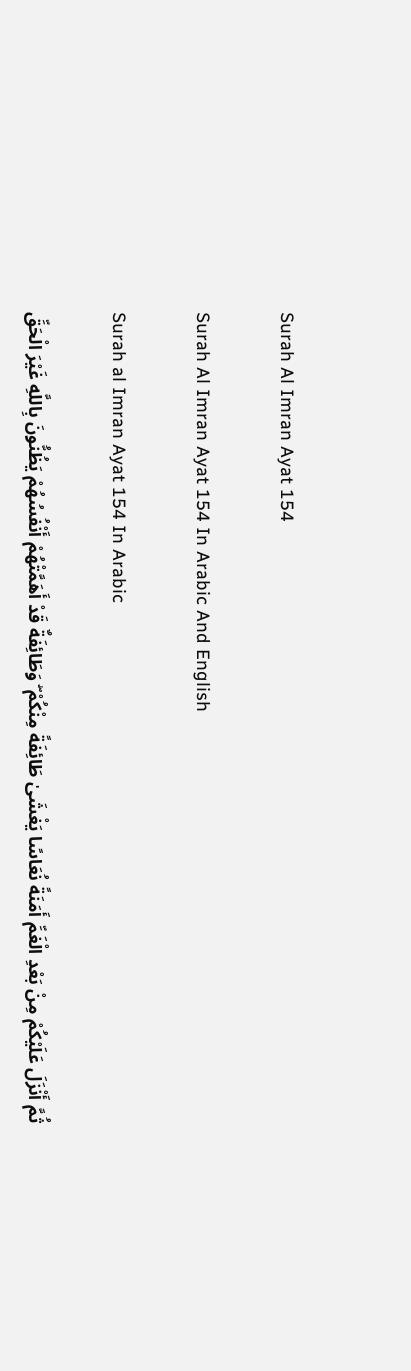Surah Al Imran Ayat 154

Surah Al Imran Ayat 154 In Arabic And English

Surah al Imran Ayat 154 In Arabic

ثُمَّ أَنْزَلَ عَلَيْكُمْ مِنْ بَعْدِ الْغَمِّ أَمَنَةً نُعَاسًا يَغْشَىٰ طَائِفَةً مِنْكُمْ ۖ وَطَائِفَةٌ قَدْ أَهَمَّتْهُمْ أَنْفُسُهُمْ يَظُنُّونَ بِاللَّهِ غَيْرَ الْحَقِّ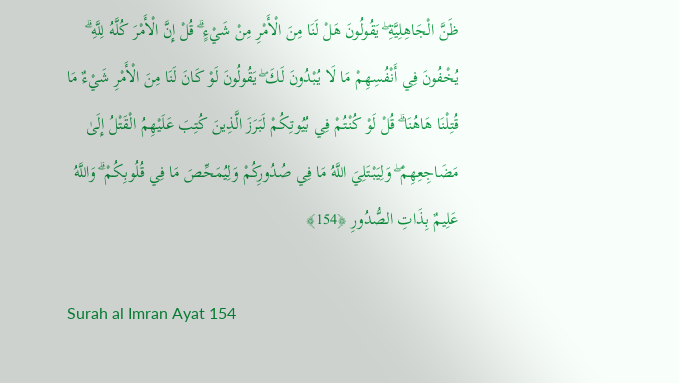ظَنَّ الْجَاهِلِيَّةِ ۖ يَقُولُونَ هَلْ لَنَا مِنَ الْأَمْرِ مِنْ شَيْءٍ ۗ قُلْ إِنَّ الْأَمْرَ كُلَّهُ لِلَّهِ ۗ يُخْفُونَ فِي أَنْفُسِهِمْ مَا لَا يُبْدُونَ لَكَ ۖ يَقُولُونَ لَوْ كَانَ لَنَا مِنَ الْأَمْرِ شَيْءٌ مَا قُتِلْنَا هَاهُنَا ۗ قُلْ لَوْ كُنْتُمْ فِي بُيُوتِكُمْ لَبَرَزَ الَّذِينَ كُتِبَ عَلَيْهِمُ الْقَتْلُ إِلَىٰ مَضَاجِعِهِمْ ۖ وَلِيَبْتَلِيَ اللَّهُ مَا فِي صُدُورِكُمْ وَلِيُمَحِّصَ مَا فِي قُلُوبِكُمْ ۗ وَاللَّهُ عَلِيمٌ بِذَاتِ الصُّدُورِ ﴿154﴾

Surah al Imran Ayat 154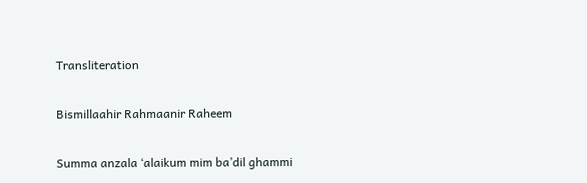Transliteration

Bismillaahir Rahmaanir Raheem

Summa anzala ‘alaikum mim ba’dil ghammi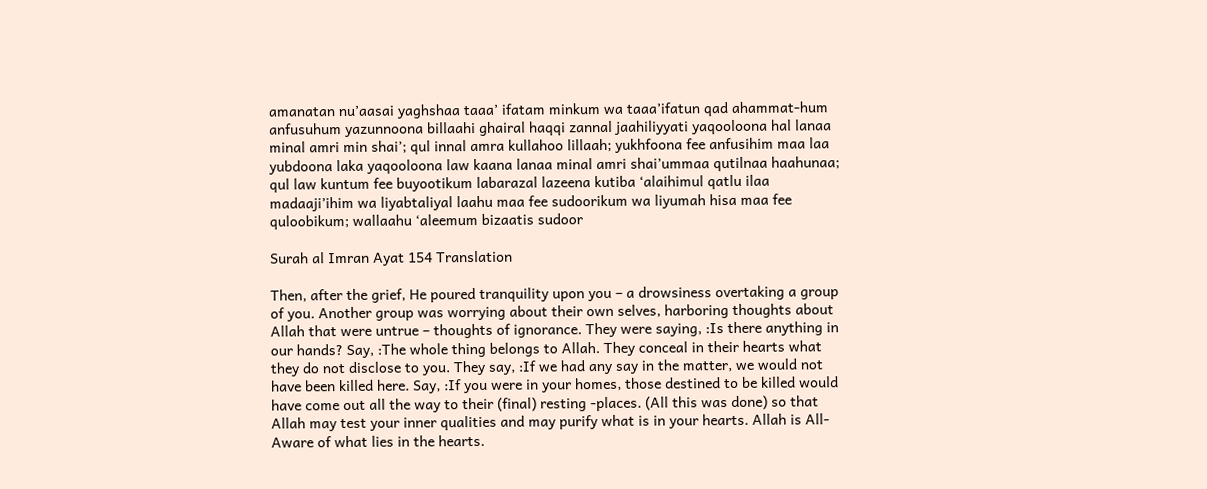amanatan nu’aasai yaghshaa taaa’ ifatam minkum wa taaa’ifatun qad ahammat-hum anfusuhum yazunnoona billaahi ghairal haqqi zannal jaahiliyyati yaqooloona hal lanaa minal amri min shai’; qul innal amra kullahoo lillaah; yukhfoona fee anfusihim maa laa yubdoona laka yaqooloona law kaana lanaa minal amri shai’ummaa qutilnaa haahunaa; qul law kuntum fee buyootikum labarazal lazeena kutiba ‘alaihimul qatlu ilaa madaaji’ihim wa liyabtaliyal laahu maa fee sudoorikum wa liyumah hisa maa fee quloobikum; wallaahu ‘aleemum bizaatis sudoor

Surah al Imran Ayat 154 Translation

Then, after the grief, He poured tranquility upon you – a drowsiness overtaking a group of you. Another group was worrying about their own selves, harboring thoughts about Allah that were untrue – thoughts of ignorance. They were saying, :Is there anything in our hands? Say, :The whole thing belongs to Allah. They conceal in their hearts what they do not disclose to you. They say, :If we had any say in the matter, we would not have been killed here. Say, :If you were in your homes, those destined to be killed would have come out all the way to their (final) resting -places. (All this was done) so that Allah may test your inner qualities and may purify what is in your hearts. Allah is All-Aware of what lies in the hearts.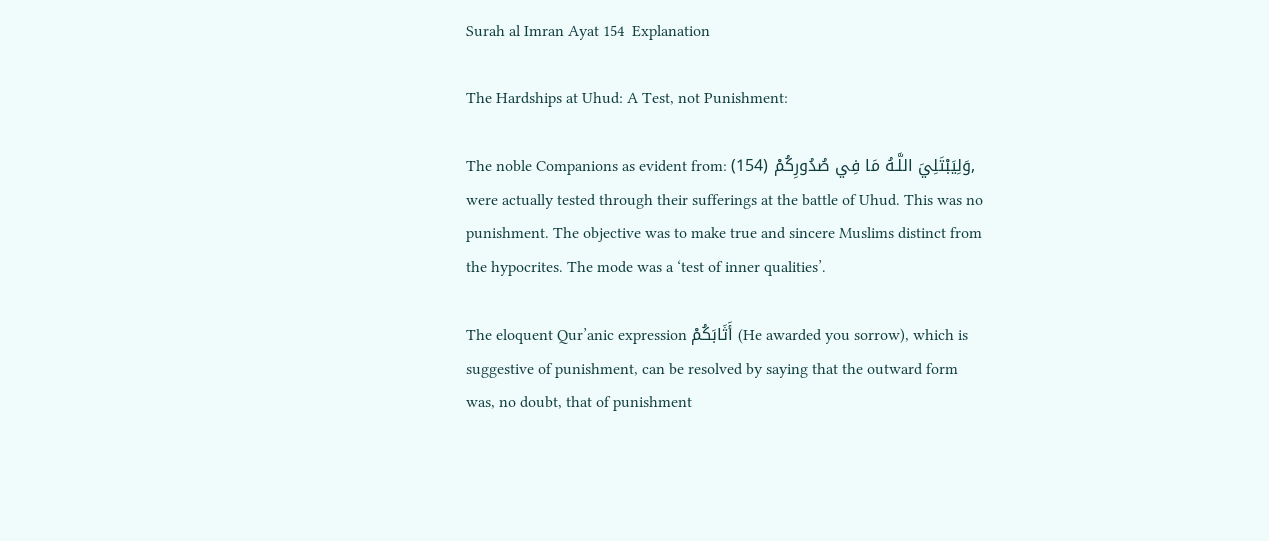Surah al Imran Ayat 154  Explanation

The Hardships at Uhud: A Test, not Punishment:

The noble Companions as evident from: وَلِيَبْتَلِيَ اللَّـهُ مَا فِي صُدُورِ‌كُمْ (154), were actually tested through their sufferings at the battle of Uhud. This was no punishment. The objective was to make true and sincere Muslims distinct from the hypocrites. The mode was a ‘test of inner qualities’.

The eloquent Qur’anic expression أَثَابَكُمْ (He awarded you sorrow), which is suggestive of punishment, can be resolved by saying that the outward form was, no doubt, that of punishment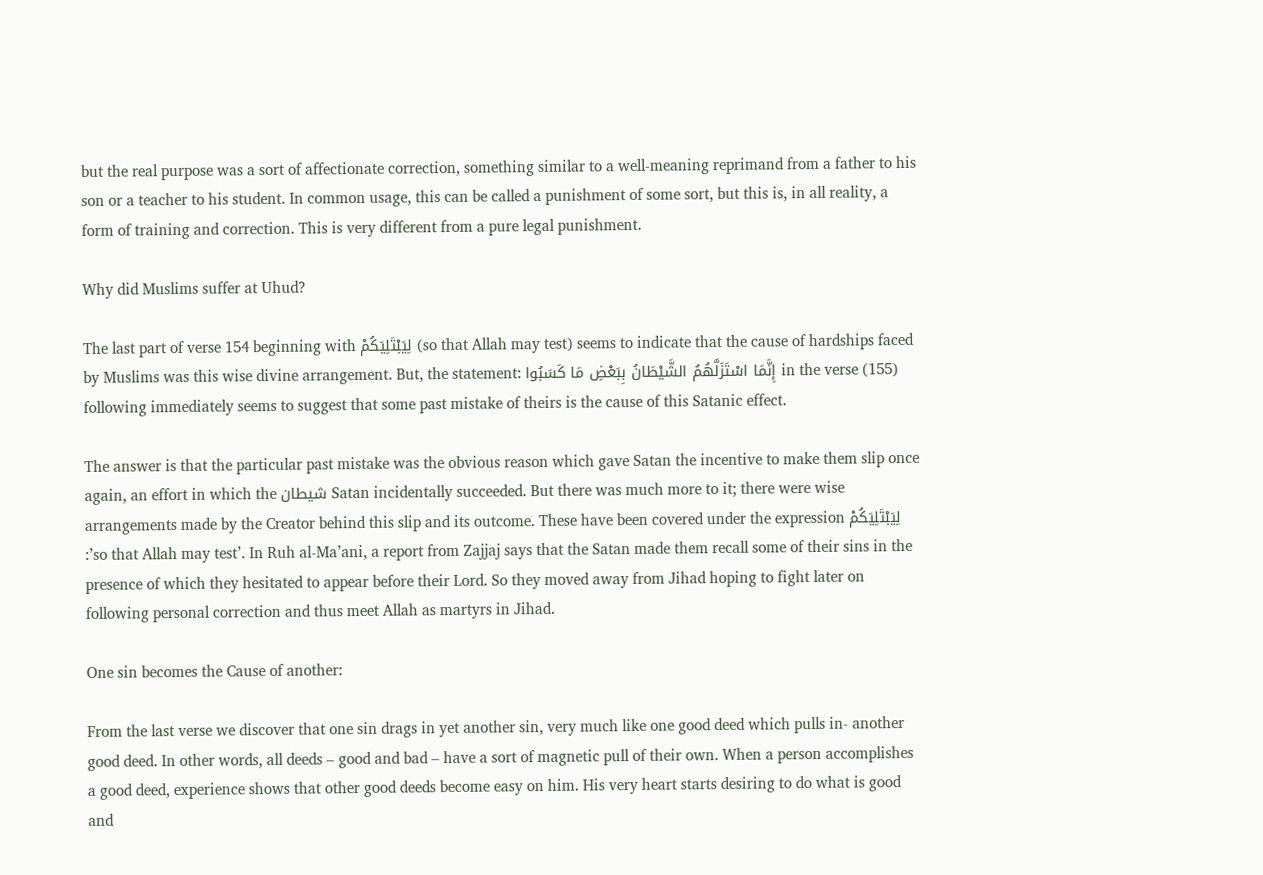but the real purpose was a sort of affectionate correction, something similar to a well-meaning reprimand from a father to his son or a teacher to his student. In common usage, this can be called a punishment of some sort, but this is, in all reality, a form of training and correction. This is very different from a pure legal punishment.

Why did Muslims suffer at Uhud?

The last part of verse 154 beginning with لِيَبْتَلِيَكُمْ (so that Allah may test) seems to indicate that the cause of hardships faced by Muslims was this wise divine arrangement. But, the statement: إِنَّمَا اسْتَزَلَّهُمُ الشَّيْطَانُ بِبَعْضِ مَا كَسَبُوا in the verse (155) following immediately seems to suggest that some past mistake of theirs is the cause of this Satanic effect.

The answer is that the particular past mistake was the obvious reason which gave Satan the incentive to make them slip once again, an effort in which the شیطان Satan incidentally succeeded. But there was much more to it; there were wise arrangements made by the Creator behind this slip and its outcome. These have been covered under the expression لِيَبْتَلِيَكُمْ :’so that Allah may test’. In Ruh al-Ma’ani, a report from Zajjaj says that the Satan made them recall some of their sins in the presence of which they hesitated to appear before their Lord. So they moved away from Jihad hoping to fight later on following personal correction and thus meet Allah as martyrs in Jihad.

One sin becomes the Cause of another:

From the last verse we discover that one sin drags in yet another sin, very much like one good deed which pulls in- another good deed. In other words, all deeds – good and bad – have a sort of magnetic pull of their own. When a person accomplishes a good deed, experience shows that other good deeds become easy on him. His very heart starts desiring to do what is good and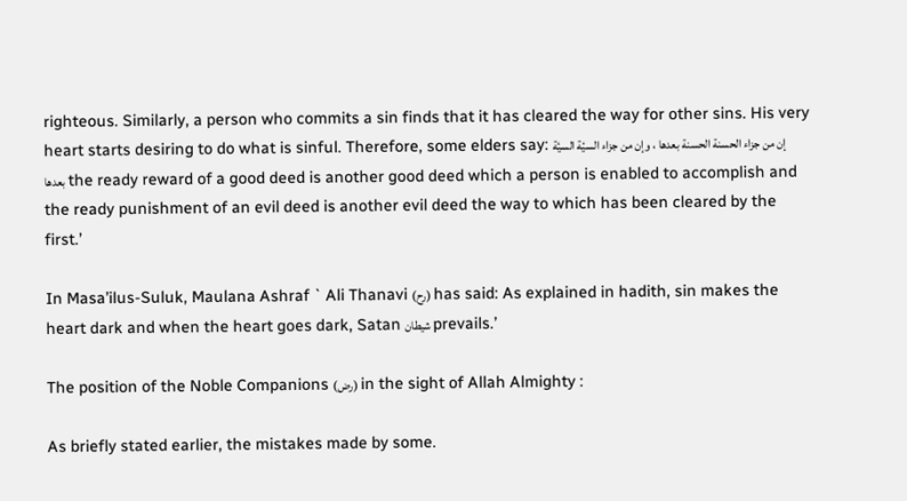righteous. Similarly, a person who commits a sin finds that it has cleared the way for other sins. His very heart starts desiring to do what is sinful. Therefore, some elders say: إن من جزاء الحسنة الحسنة بعدھا ، وإن من جزاء السیٔة السیٔة بعدھا the ready reward of a good deed is another good deed which a person is enabled to accomplish and the ready punishment of an evil deed is another evil deed the way to which has been cleared by the first.’

In Masa’ilus-Suluk, Maulana Ashraf ` Ali Thanavi (رح) has said: As explained in hadith, sin makes the heart dark and when the heart goes dark, Satan شیطان prevails.’

The position of the Noble Companions (رض) in the sight of Allah Almighty :

As briefly stated earlier, the mistakes made by some.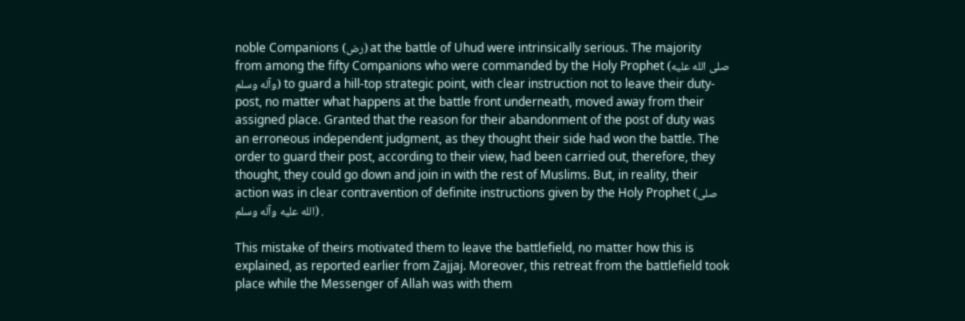noble Companions (رض) at the battle of Uhud were intrinsically serious. The majority from among the fifty Companions who were commanded by the Holy Prophet (صلى الله عليه وآله وسلم) to guard a hill-top strategic point, with clear instruction not to leave their duty-post, no matter what happens at the battle front underneath, moved away from their assigned place. Granted that the reason for their abandonment of the post of duty was an erroneous independent judgment, as they thought their side had won the battle. The order to guard their post, according to their view, had been carried out, therefore, they thought, they could go down and join in with the rest of Muslims. But, in reality, their action was in clear contravention of definite instructions given by the Holy Prophet (صلى الله عليه وآله وسلم) .

This mistake of theirs motivated them to leave the battlefield, no matter how this is explained, as reported earlier from Zajjaj. Moreover, this retreat from the battlefield took place while the Messenger of Allah was with them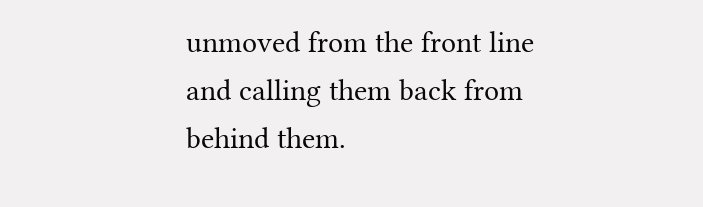unmoved from the front line and calling them back from behind them.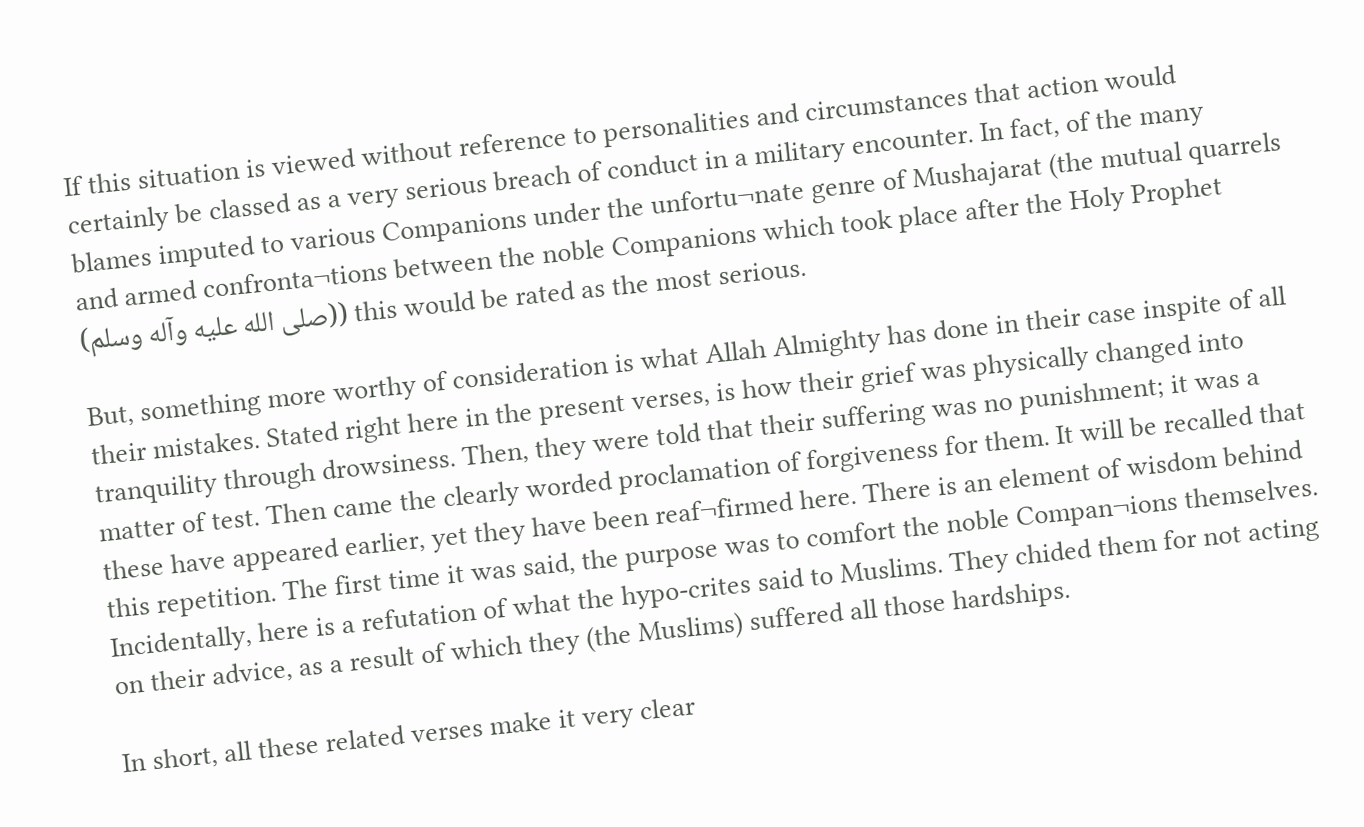If this situation is viewed without reference to personalities and circumstances that action would certainly be classed as a very serious breach of conduct in a military encounter. In fact, of the many blames imputed to various Companions under the unfortu¬nate genre of Mushajarat (the mutual quarrels and armed confronta¬tions between the noble Companions which took place after the Holy Prophet (صلى الله عليه وآله وسلم)) this would be rated as the most serious.

But, something more worthy of consideration is what Allah Almighty has done in their case inspite of all their mistakes. Stated right here in the present verses, is how their grief was physically changed into tranquility through drowsiness. Then, they were told that their suffering was no punishment; it was a matter of test. Then came the clearly worded proclamation of forgiveness for them. It will be recalled that these have appeared earlier, yet they have been reaf¬firmed here. There is an element of wisdom behind this repetition. The first time it was said, the purpose was to comfort the noble Compan¬ions themselves. Incidentally, here is a refutation of what the hypo-crites said to Muslims. They chided them for not acting on their advice, as a result of which they (the Muslims) suffered all those hardships.

In short, all these related verses make it very clear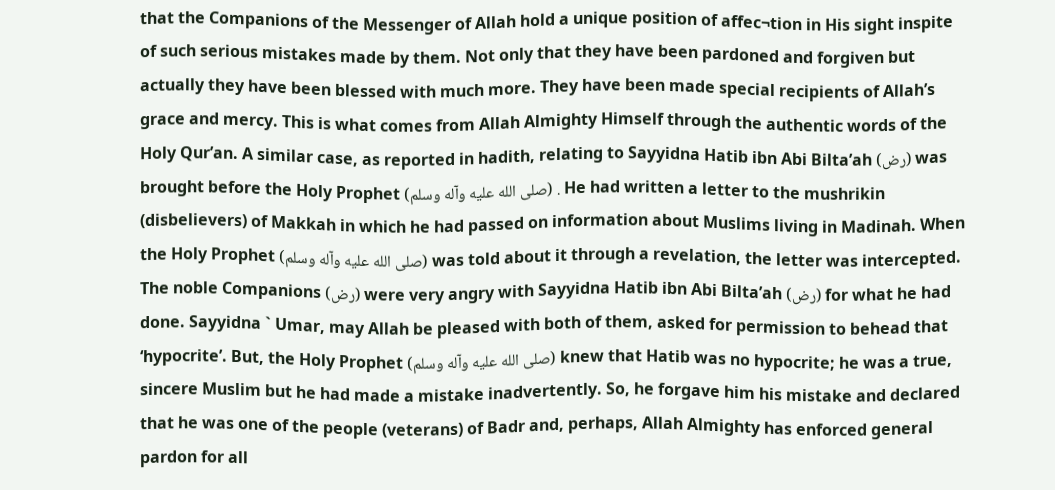that the Companions of the Messenger of Allah hold a unique position of affec¬tion in His sight inspite of such serious mistakes made by them. Not only that they have been pardoned and forgiven but actually they have been blessed with much more. They have been made special recipients of Allah’s grace and mercy. This is what comes from Allah Almighty Himself through the authentic words of the Holy Qur’an. A similar case, as reported in hadith, relating to Sayyidna Hatib ibn Abi Bilta’ah (رض) was brought before the Holy Prophet (صلى الله عليه وآله وسلم) . He had written a letter to the mushrikin (disbelievers) of Makkah in which he had passed on information about Muslims living in Madinah. When the Holy Prophet (صلى الله عليه وآله وسلم) was told about it through a revelation, the letter was intercepted. The noble Companions (رض) were very angry with Sayyidna Hatib ibn Abi Bilta’ah (رض) for what he had done. Sayyidna ` Umar, may Allah be pleased with both of them, asked for permission to behead that ‘hypocrite’. But, the Holy Prophet (صلى الله عليه وآله وسلم) knew that Hatib was no hypocrite; he was a true, sincere Muslim but he had made a mistake inadvertently. So, he forgave him his mistake and declared that he was one of the people (veterans) of Badr and, perhaps, Allah Almighty has enforced general pardon for all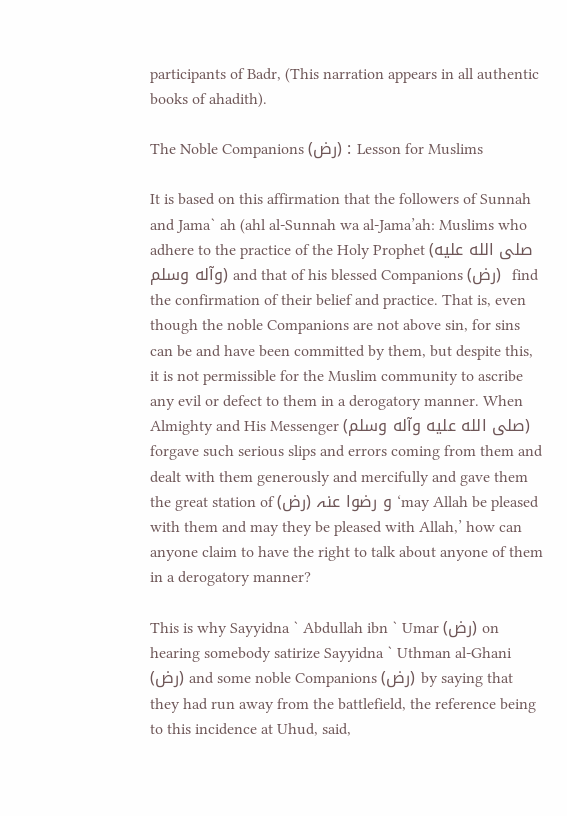participants of Badr, (This narration appears in all authentic books of ahadith).

The Noble Companions (رض) : Lesson for Muslims

It is based on this affirmation that the followers of Sunnah and Jama` ah (ahl al-Sunnah wa al-Jama’ah: Muslims who adhere to the practice of the Holy Prophet (صلى الله عليه وآله وسلم) and that of his blessed Companions (رض)  find the confirmation of their belief and practice. That is, even though the noble Companions are not above sin, for sins can be and have been committed by them, but despite this, it is not permissible for the Muslim community to ascribe any evil or defect to them in a derogatory manner. When Almighty and His Messenger (صلى الله عليه وآله وسلم) forgave such serious slips and errors coming from them and dealt with them generously and mercifully and gave them the great station of (رض) و رضوا عنہ ‘may Allah be pleased with them and may they be pleased with Allah,’ how can anyone claim to have the right to talk about anyone of them in a derogatory manner?

This is why Sayyidna ` Abdullah ibn ` Umar (رض) on hearing somebody satirize Sayyidna ` Uthman al-Ghani (رض) and some noble Companions (رض) by saying that they had run away from the battlefield, the reference being to this incidence at Uhud, said,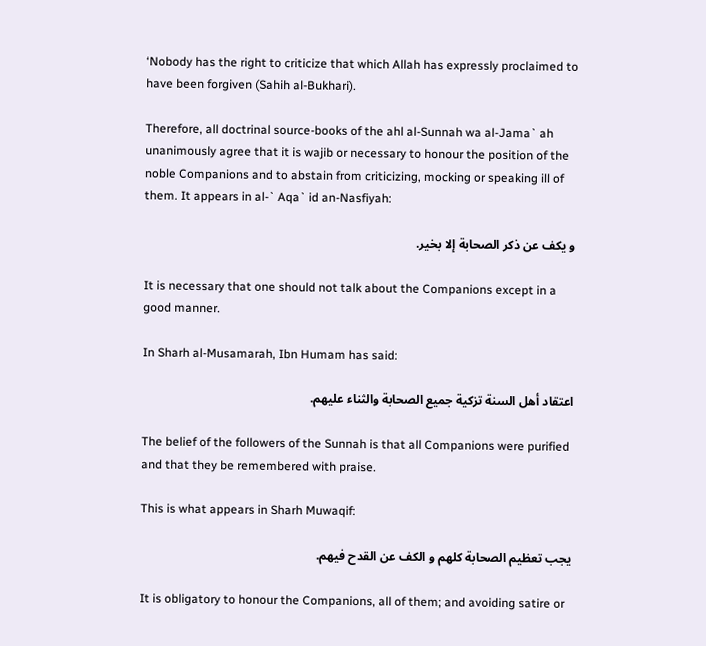‘Nobody has the right to criticize that which Allah has expressly proclaimed to have been forgiven (Sahih al-Bukhari).

Therefore, all doctrinal source-books of the ahl al-Sunnah wa al-Jama` ah unanimously agree that it is wajib or necessary to honour the position of the noble Companions and to abstain from criticizing, mocking or speaking ill of them. It appears in al-` Aqa` id an-Nasfiyah:

و یکف عن ذکر الصحابة إلا بخیر.

It is necessary that one should not talk about the Companions except in a good manner.

In Sharh al-Musamarah, Ibn Humam has said:

اعتقاد أھل السنة تزکیة جمیع الصحابة والثناء علیھم.

The belief of the followers of the Sunnah is that all Companions were purified and that they be remembered with praise.

This is what appears in Sharh Muwaqif:

یجب تعظیم الصحابة کلھم و الکف عن القدح فیھم.

It is obligatory to honour the Companions, all of them; and avoiding satire or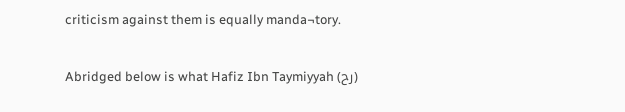criticism against them is equally manda¬tory.

Abridged below is what Hafiz Ibn Taymiyyah (رح)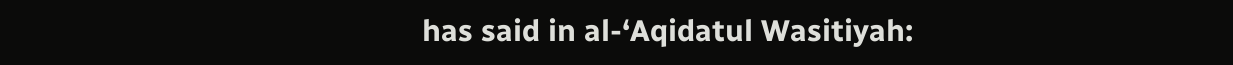has said in al-‘Aqidatul Wasitiyah: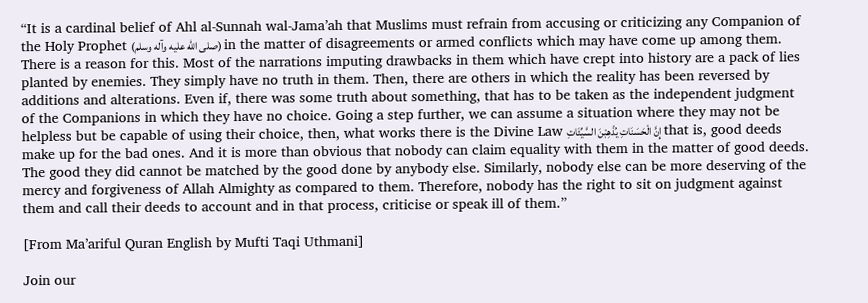“It is a cardinal belief of Ahl al-Sunnah wal-Jama’ah that Muslims must refrain from accusing or criticizing any Companion of the Holy Prophet (صلى الله عليه وآله وسلم) in the matter of disagreements or armed conflicts which may have come up among them. There is a reason for this. Most of the narrations imputing drawbacks in them which have crept into history are a pack of lies planted by enemies. They simply have no truth in them. Then, there are others in which the reality has been reversed by additions and alterations. Even if, there was some truth about something, that has to be taken as the independent judgment of the Companions in which they have no choice. Going a step further, we can assume a situation where they may not be helpless but be capable of using their choice, then, what works there is the Divine Law إِنَّ الْحَسَنَاتِ يُذْهِبْنَ السَّيِّئَاتِ that is, good deeds make up for the bad ones. And it is more than obvious that nobody can claim equality with them in the matter of good deeds. The good they did cannot be matched by the good done by anybody else. Similarly, nobody else can be more deserving of the mercy and forgiveness of Allah Almighty as compared to them. Therefore, nobody has the right to sit on judgment against them and call their deeds to account and in that process, criticise or speak ill of them.”

[From Ma’ariful Quran English by Mufti Taqi Uthmani]

Join our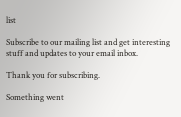list

Subscribe to our mailing list and get interesting stuff and updates to your email inbox.

Thank you for subscribing.

Something went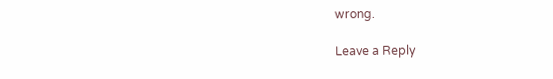wrong.

Leave a Reply